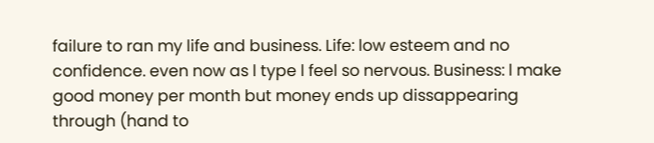failure to ran my life and business. Life: low esteem and no confidence. even now as l type l feel so nervous. Business: l make good money per month but money ends up dissappearing through (hand to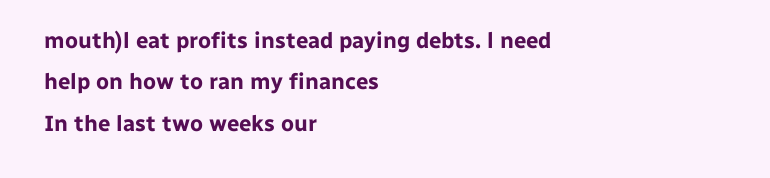mouth)l eat profits instead paying debts. l need help on how to ran my finances
In the last two weeks our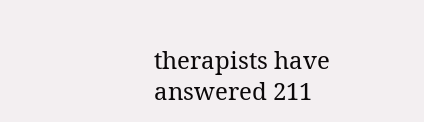therapists have answered 211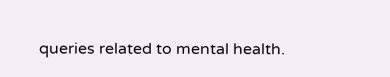queries related to mental health.